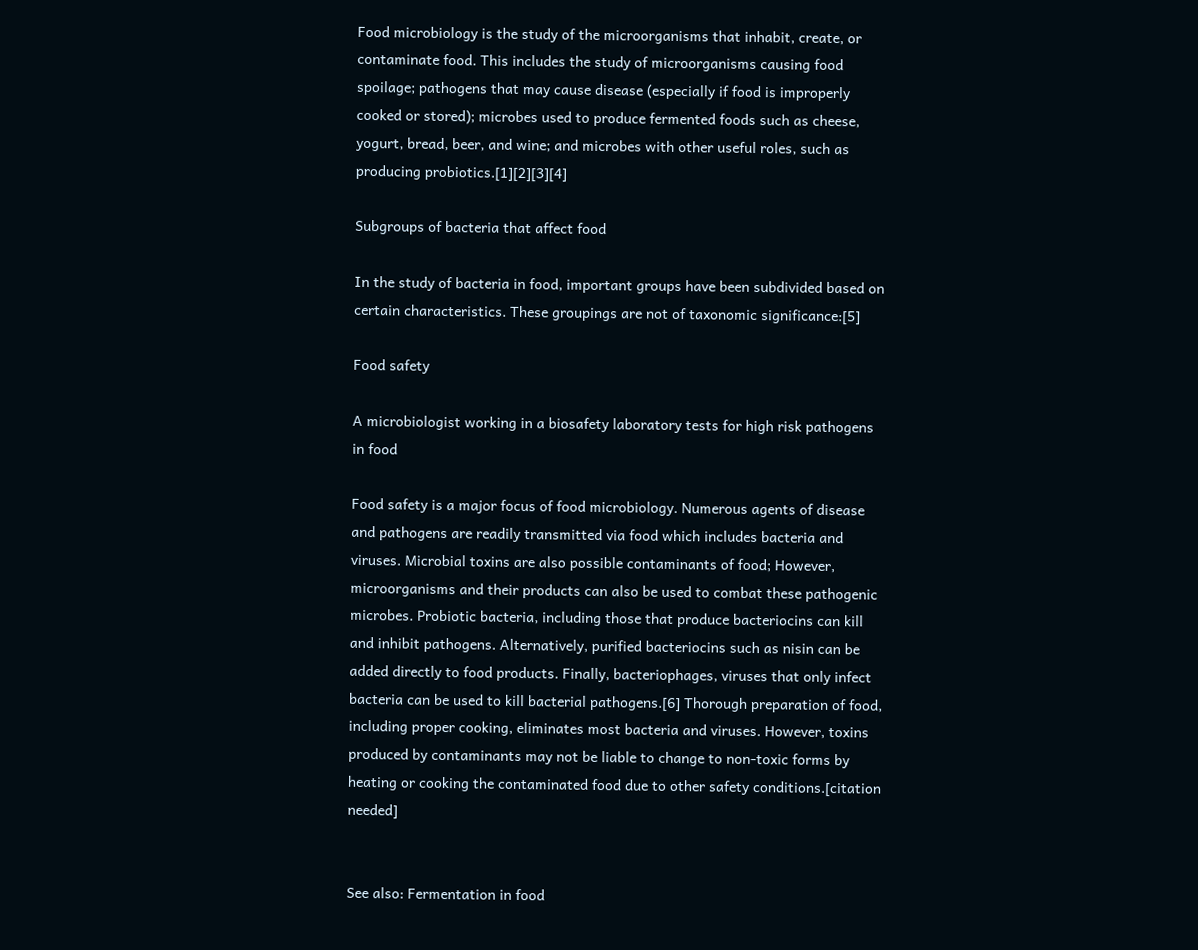Food microbiology is the study of the microorganisms that inhabit, create, or contaminate food. This includes the study of microorganisms causing food spoilage; pathogens that may cause disease (especially if food is improperly cooked or stored); microbes used to produce fermented foods such as cheese, yogurt, bread, beer, and wine; and microbes with other useful roles, such as producing probiotics.[1][2][3][4]

Subgroups of bacteria that affect food

In the study of bacteria in food, important groups have been subdivided based on certain characteristics. These groupings are not of taxonomic significance:[5]

Food safety

A microbiologist working in a biosafety laboratory tests for high risk pathogens in food

Food safety is a major focus of food microbiology. Numerous agents of disease and pathogens are readily transmitted via food which includes bacteria and viruses. Microbial toxins are also possible contaminants of food; However, microorganisms and their products can also be used to combat these pathogenic microbes. Probiotic bacteria, including those that produce bacteriocins can kill and inhibit pathogens. Alternatively, purified bacteriocins such as nisin can be added directly to food products. Finally, bacteriophages, viruses that only infect bacteria can be used to kill bacterial pathogens.[6] Thorough preparation of food, including proper cooking, eliminates most bacteria and viruses. However, toxins produced by contaminants may not be liable to change to non-toxic forms by heating or cooking the contaminated food due to other safety conditions.[citation needed]


See also: Fermentation in food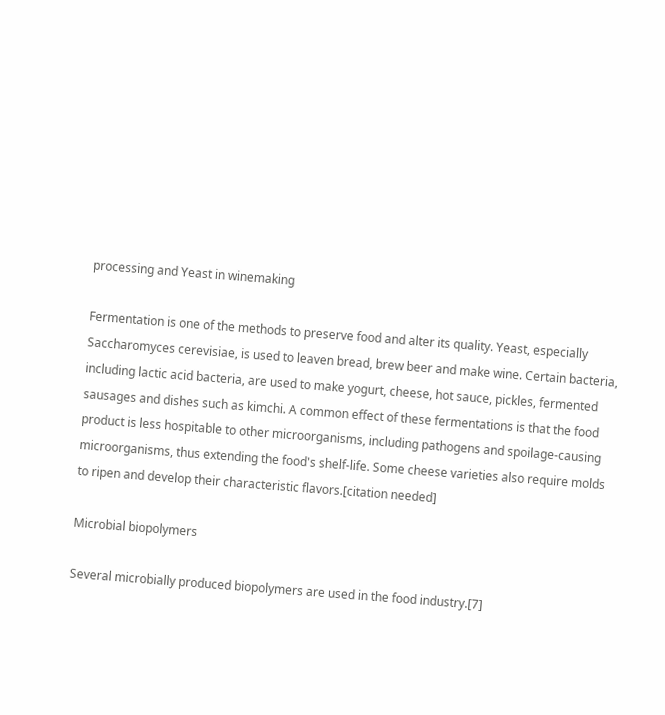processing and Yeast in winemaking

Fermentation is one of the methods to preserve food and alter its quality. Yeast, especially Saccharomyces cerevisiae, is used to leaven bread, brew beer and make wine. Certain bacteria, including lactic acid bacteria, are used to make yogurt, cheese, hot sauce, pickles, fermented sausages and dishes such as kimchi. A common effect of these fermentations is that the food product is less hospitable to other microorganisms, including pathogens and spoilage-causing microorganisms, thus extending the food's shelf-life. Some cheese varieties also require molds to ripen and develop their characteristic flavors.[citation needed]

Microbial biopolymers

Several microbially produced biopolymers are used in the food industry.[7]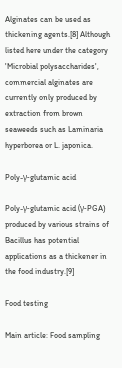Alginates can be used as thickening agents.[8] Although listed here under the category 'Microbial polysaccharides', commercial alginates are currently only produced by extraction from brown seaweeds such as Laminaria hyperborea or L. japonica.

Poly-γ-glutamic acid

Poly-γ-glutamic acid (γ-PGA) produced by various strains of Bacillus has potential applications as a thickener in the food industry.[9]

Food testing

Main article: Food sampling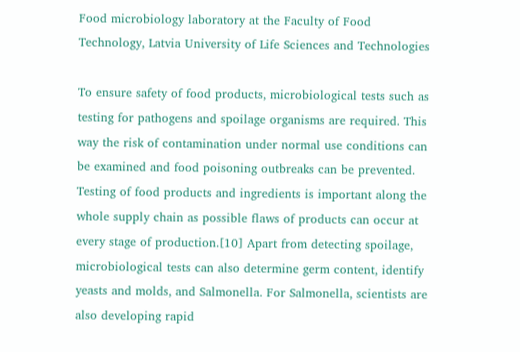Food microbiology laboratory at the Faculty of Food Technology, Latvia University of Life Sciences and Technologies

To ensure safety of food products, microbiological tests such as testing for pathogens and spoilage organisms are required. This way the risk of contamination under normal use conditions can be examined and food poisoning outbreaks can be prevented. Testing of food products and ingredients is important along the whole supply chain as possible flaws of products can occur at every stage of production.[10] Apart from detecting spoilage, microbiological tests can also determine germ content, identify yeasts and molds, and Salmonella. For Salmonella, scientists are also developing rapid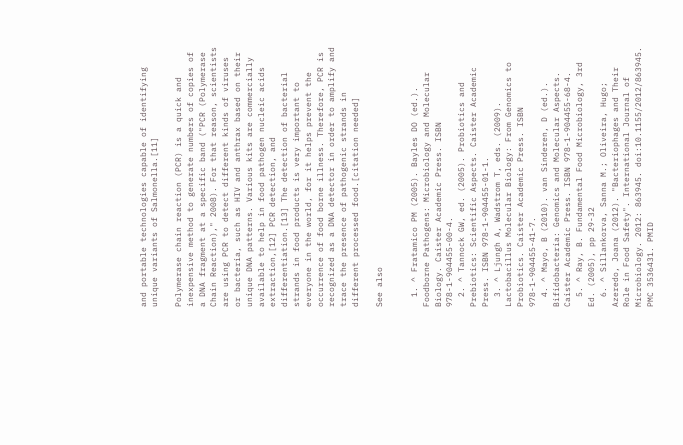and portable technologies capable of identifying unique variants of Salmonella.[11]

Polymerase chain reaction (PCR) is a quick and inexpensive method to generate numbers of copies of a DNA fragment at a specific band ("PCR (Polymerase Chain Reaction)," 2008). For that reason, scientists are using PCR to detect different kinds of viruses or bacteria, such as HIV and anthrax based on their unique DNA patterns. Various kits are commercially available to help in food pathogen nucleic acids extraction,[12] PCR detection, and differentiation.[13] The detection of bacterial strands in food products is very important to everyone in the world, for it helps prevent the occurrence of food borne illness. Therefore, PCR is recognized as a DNA detector in order to amplify and trace the presence of pathogenic strands in different processed food.[citation needed]

See also


  1. ^ Fratamico PM (2005). Bayles DO (ed.). Foodborne Pathogens: Microbiology and Molecular Biology. Caister Academic Press. ISBN 978-1-904455-00-4.
  2. ^ Tannock GW, ed. (2005). Probiotics and Prebiotics: Scientific Aspects. Caister Academic Press. ISBN 978-1-904455-01-1.
  3. ^ Ljungh A, Wadstrom T, eds. (2009). Lactobacillus Molecular Biology: From Genomics to Probiotics. Caister Academic Press. ISBN 978-1-904455-41-7.
  4. ^ Mayo, B (2010). van Sinderen, D (ed.). Bifidobacteria: Genomics and Molecular Aspects. Caister Academic Press. ISBN 978-1-904455-68-4.
  5. ^ Ray, B. Fundamental Food Microbiology, 3rd Ed. (2005), pp 29-32
  6. ^ Sillankorva, Sanna M.; Oliveira, Hugo; Azeredo, Joana (2012). "Bacteriophages and Their Role in Food Safety". International Journal of Microbiology. 2012: 863945. doi:10.1155/2012/863945. PMC 3536431. PMID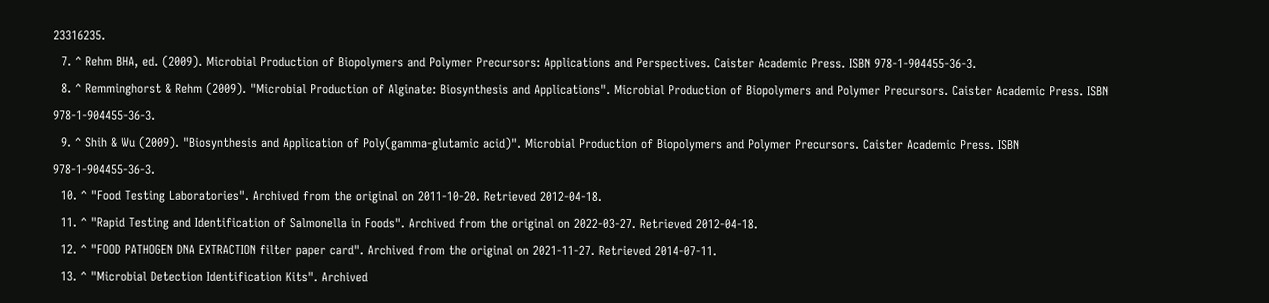23316235.
  7. ^ Rehm BHA, ed. (2009). Microbial Production of Biopolymers and Polymer Precursors: Applications and Perspectives. Caister Academic Press. ISBN 978-1-904455-36-3.
  8. ^ Remminghorst & Rehm (2009). "Microbial Production of Alginate: Biosynthesis and Applications". Microbial Production of Biopolymers and Polymer Precursors. Caister Academic Press. ISBN 978-1-904455-36-3.
  9. ^ Shih & Wu (2009). "Biosynthesis and Application of Poly(gamma-glutamic acid)". Microbial Production of Biopolymers and Polymer Precursors. Caister Academic Press. ISBN 978-1-904455-36-3.
  10. ^ "Food Testing Laboratories". Archived from the original on 2011-10-20. Retrieved 2012-04-18.
  11. ^ "Rapid Testing and Identification of Salmonella in Foods". Archived from the original on 2022-03-27. Retrieved 2012-04-18.
  12. ^ "FOOD PATHOGEN DNA EXTRACTION filter paper card". Archived from the original on 2021-11-27. Retrieved 2014-07-11.
  13. ^ "Microbial Detection Identification Kits". Archived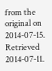from the original on 2014-07-15. Retrieved 2014-07-11.